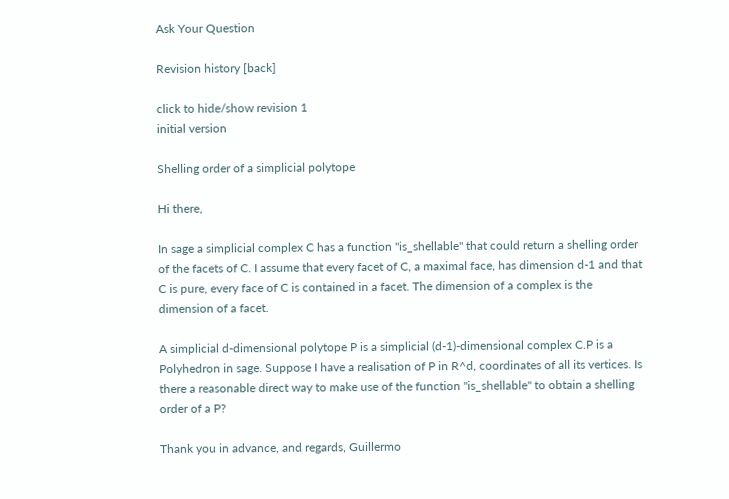Ask Your Question

Revision history [back]

click to hide/show revision 1
initial version

Shelling order of a simplicial polytope

Hi there,

In sage a simplicial complex C has a function "is_shellable" that could return a shelling order of the facets of C. I assume that every facet of C, a maximal face, has dimension d-1 and that C is pure, every face of C is contained in a facet. The dimension of a complex is the dimension of a facet.

A simplicial d-dimensional polytope P is a simplicial (d-1)-dimensional complex C.P is a Polyhedron in sage. Suppose I have a realisation of P in R^d, coordinates of all its vertices. Is there a reasonable direct way to make use of the function "is_shellable" to obtain a shelling order of a P?

Thank you in advance, and regards, Guillermo